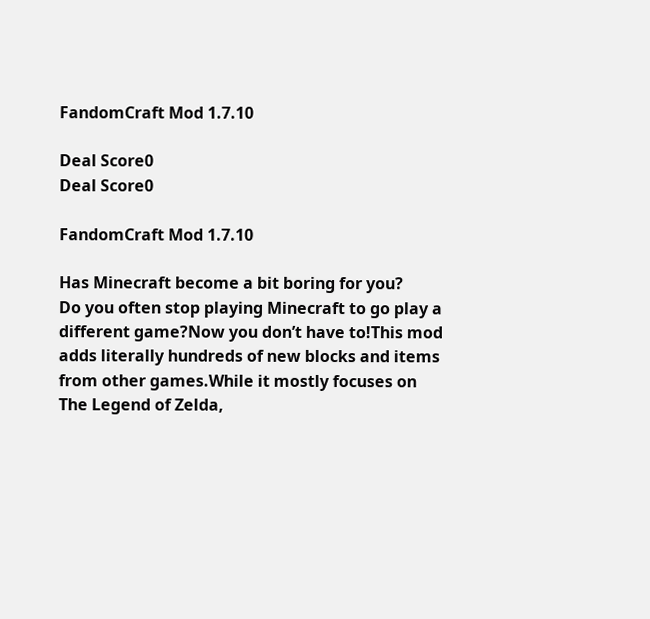FandomCraft Mod 1.7.10

Deal Score0
Deal Score0

FandomCraft Mod 1.7.10

Has Minecraft become a bit boring for you?
Do you often stop playing Minecraft to go play a different game?Now you don’t have to!This mod adds literally hundreds of new blocks and items from other games.While it mostly focuses on The Legend of Zelda,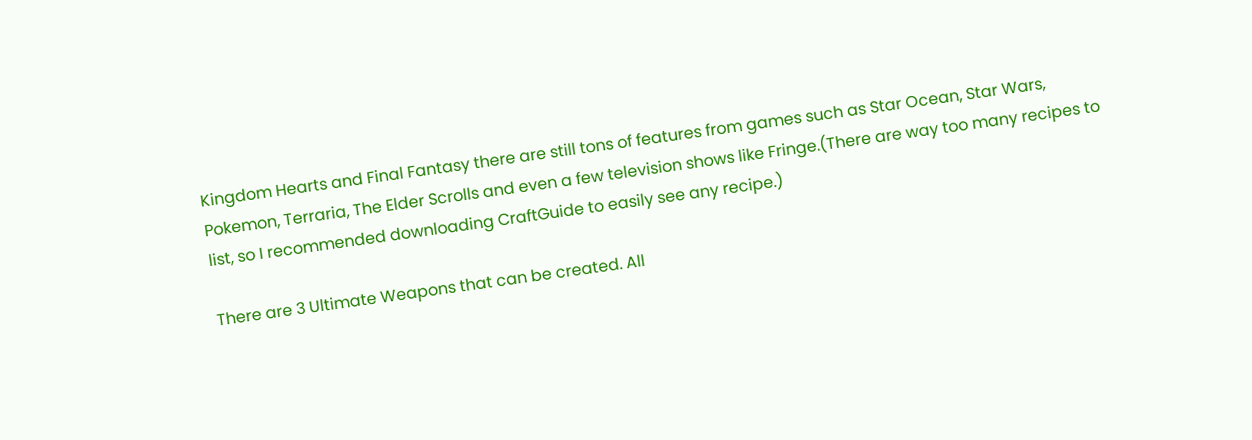Kingdom Hearts and Final Fantasy there are still tons of features from games such as Star Ocean, Star Wars, Pokemon, Terraria, The Elder Scrolls and even a few television shows like Fringe.(There are way too many recipes to list, so I recommended downloading CraftGuide to easily see any recipe.)

There are 3 Ultimate Weapons that can be created. All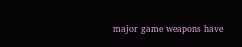major game weapons have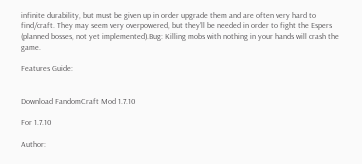infinite durability, but must be given up in order upgrade them and are often very hard to find/craft. They may seem very overpowered, but they’ll be needed in order to fight the Espers (planned bosses, not yet implemented).Bug: Killing mobs with nothing in your hands will crash the game.

Features Guide:


Download FandomCraft Mod 1.7.10

For 1.7.10

Author: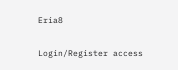Eria8

Login/Register access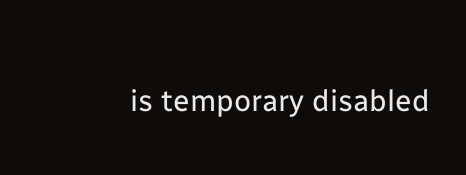is temporary disabled